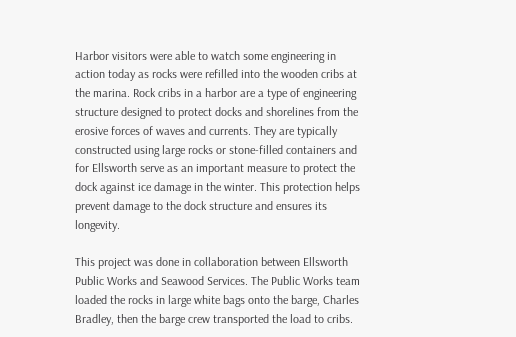Harbor visitors were able to watch some engineering in action today as rocks were refilled into the wooden cribs at the marina. Rock cribs in a harbor are a type of engineering structure designed to protect docks and shorelines from the erosive forces of waves and currents. They are typically constructed using large rocks or stone-filled containers and for Ellsworth serve as an important measure to protect the dock against ice damage in the winter. This protection helps prevent damage to the dock structure and ensures its longevity.

This project was done in collaboration between Ellsworth Public Works and Seawood Services. The Public Works team loaded the rocks in large white bags onto the barge, Charles Bradley, then the barge crew transported the load to cribs.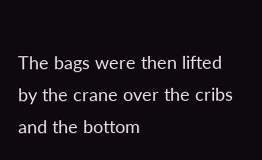The bags were then lifted by the crane over the cribs and the bottom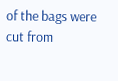of the bags were cut from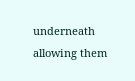underneath allowing them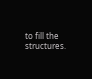to fill the structures.